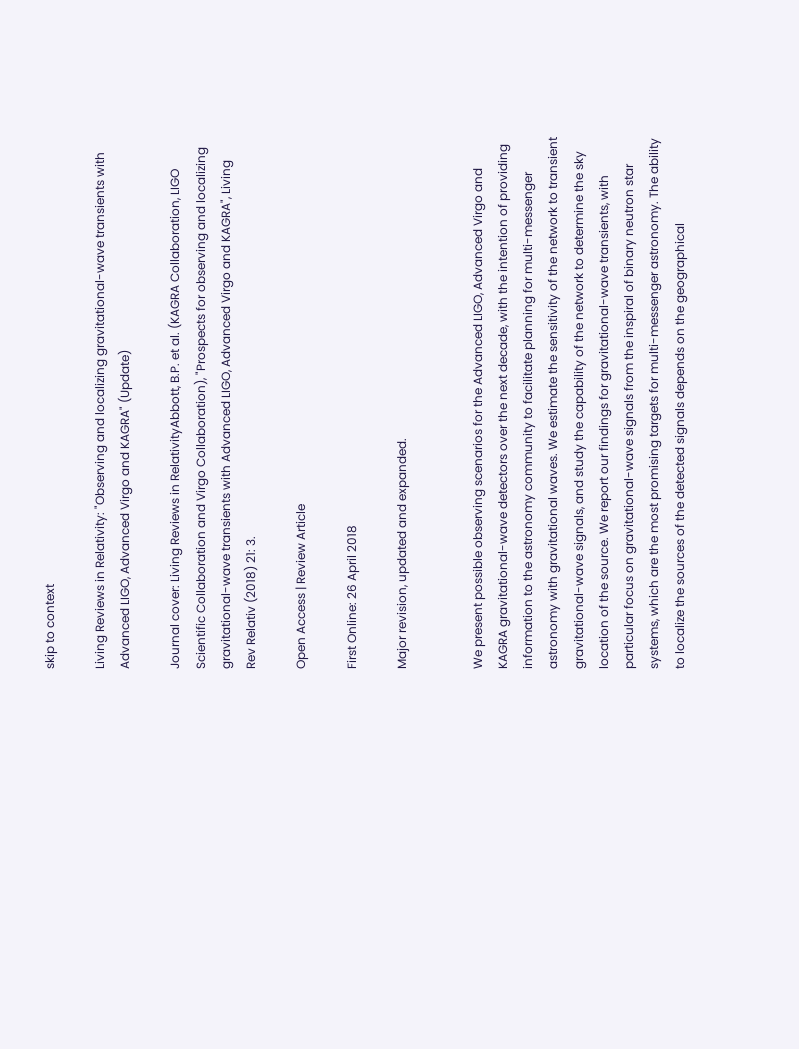skip to context

Living Reviews in Relativity: "Observing and localizing gravitational-wave transients with Advanced LIGO, Advanced Virgo and KAGRA" (Update)

Journal cover: Living Reviews in RelativityAbbott, B.P. et al. (KAGRA Collaboration, LIGO Scientific Collaboration and Virgo Collaboration), "Prospects for observing and localizing gravitational-wave transients with Advanced LIGO, Advanced Virgo and KAGRA", Living Rev Relativ (2018) 21: 3.

Open Access | Review Article

First Online: 26 April 2018

Major revision, updated and expanded.


We present possible observing scenarios for the Advanced LIGO, Advanced Virgo and KAGRA gravitational-wave detectors over the next decade, with the intention of providing information to the astronomy community to facilitate planning for multi-messenger astronomy with gravitational waves. We estimate the sensitivity of the network to transient gravitational-wave signals, and study the capability of the network to determine the sky location of the source. We report our findings for gravitational-wave transients, with particular focus on gravitational-wave signals from the inspiral of binary neutron star systems, which are the most promising targets for multi-messenger astronomy. The ability to localize the sources of the detected signals depends on the geographical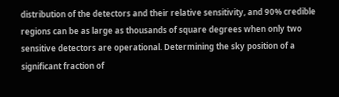distribution of the detectors and their relative sensitivity, and 90% credible regions can be as large as thousands of square degrees when only two sensitive detectors are operational. Determining the sky position of a significant fraction of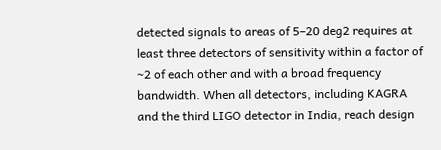detected signals to areas of 5–20 deg2 requires at least three detectors of sensitivity within a factor of ∼2 of each other and with a broad frequency bandwidth. When all detectors, including KAGRA and the third LIGO detector in India, reach design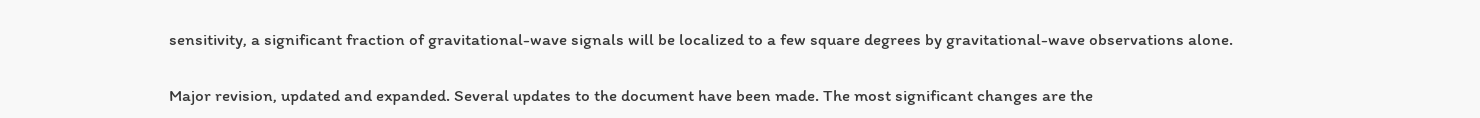sensitivity, a significant fraction of gravitational-wave signals will be localized to a few square degrees by gravitational-wave observations alone.


Major revision, updated and expanded. Several updates to the document have been made. The most significant changes are the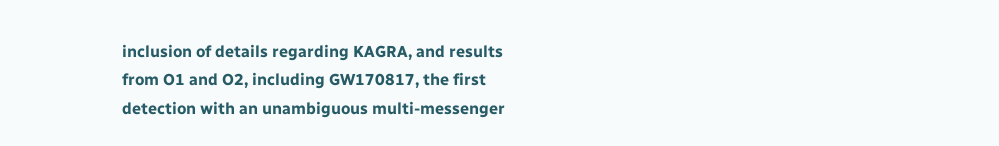inclusion of details regarding KAGRA, and results from O1 and O2, including GW170817, the first detection with an unambiguous multi-messenger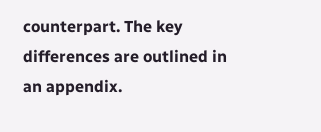counterpart. The key differences are outlined in an appendix.